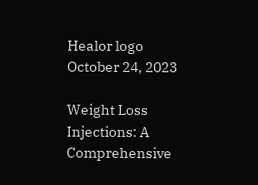Healor logo
October 24, 2023

Weight Loss Injections: A Comprehensive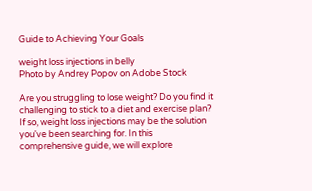Guide to Achieving Your Goals

weight loss injections in belly
Photo by Andrey Popov on Adobe Stock

Are you struggling to lose weight? Do you find it challenging to stick to a diet and exercise plan? If so, weight loss injections may be the solution you've been searching for. In this comprehensive guide, we will explore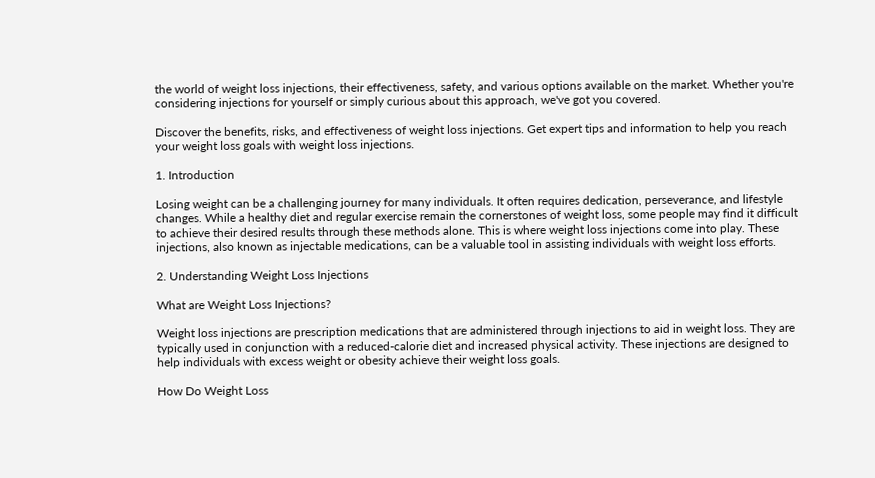the world of weight loss injections, their effectiveness, safety, and various options available on the market. Whether you're considering injections for yourself or simply curious about this approach, we've got you covered.

Discover the benefits, risks, and effectiveness of weight loss injections. Get expert tips and information to help you reach your weight loss goals with weight loss injections.

1. Introduction

Losing weight can be a challenging journey for many individuals. It often requires dedication, perseverance, and lifestyle changes. While a healthy diet and regular exercise remain the cornerstones of weight loss, some people may find it difficult to achieve their desired results through these methods alone. This is where weight loss injections come into play. These injections, also known as injectable medications, can be a valuable tool in assisting individuals with weight loss efforts.

2. Understanding Weight Loss Injections

What are Weight Loss Injections?

Weight loss injections are prescription medications that are administered through injections to aid in weight loss. They are typically used in conjunction with a reduced-calorie diet and increased physical activity. These injections are designed to help individuals with excess weight or obesity achieve their weight loss goals.

How Do Weight Loss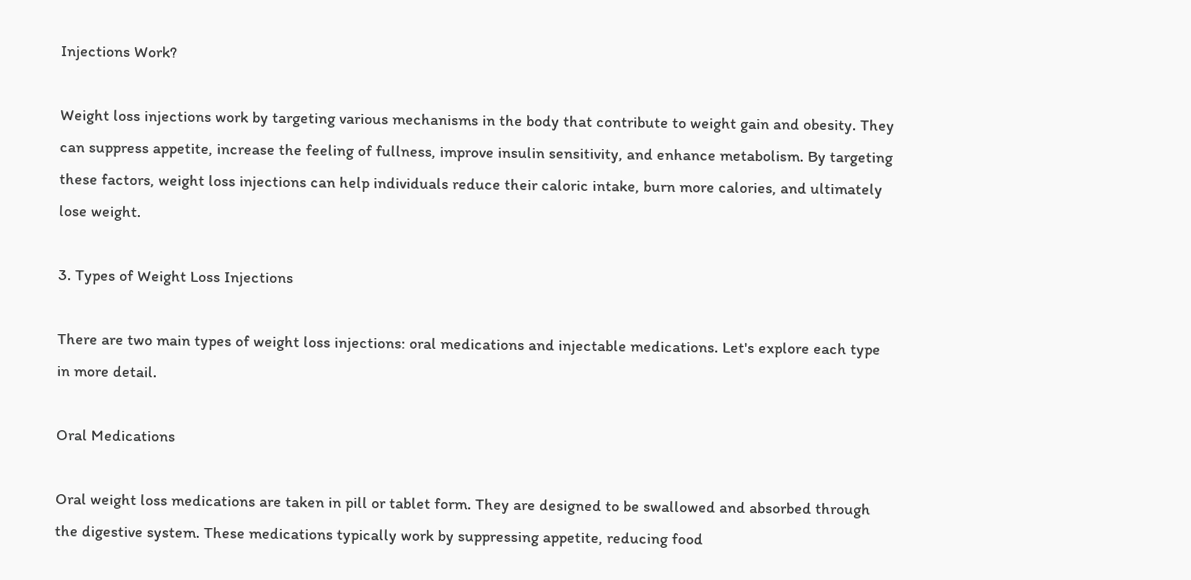Injections Work?

Weight loss injections work by targeting various mechanisms in the body that contribute to weight gain and obesity. They can suppress appetite, increase the feeling of fullness, improve insulin sensitivity, and enhance metabolism. By targeting these factors, weight loss injections can help individuals reduce their caloric intake, burn more calories, and ultimately lose weight.

3. Types of Weight Loss Injections

There are two main types of weight loss injections: oral medications and injectable medications. Let's explore each type in more detail.

Oral Medications

Oral weight loss medications are taken in pill or tablet form. They are designed to be swallowed and absorbed through the digestive system. These medications typically work by suppressing appetite, reducing food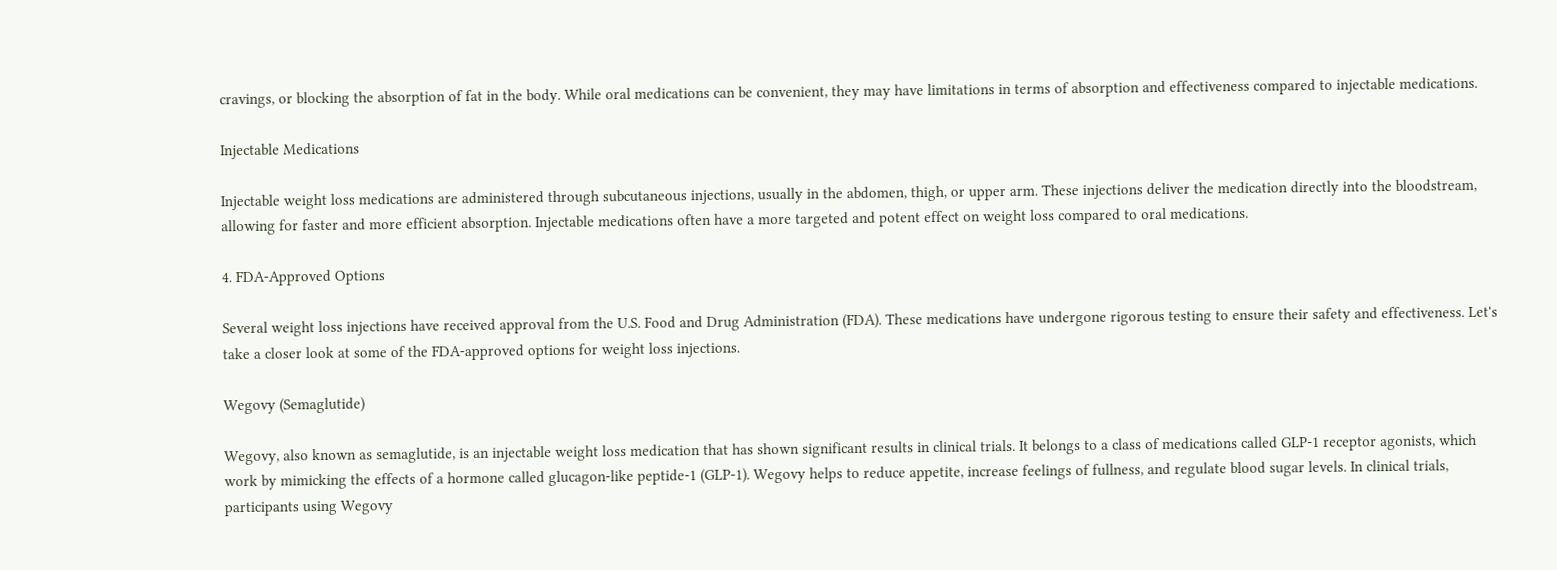cravings, or blocking the absorption of fat in the body. While oral medications can be convenient, they may have limitations in terms of absorption and effectiveness compared to injectable medications.

Injectable Medications

Injectable weight loss medications are administered through subcutaneous injections, usually in the abdomen, thigh, or upper arm. These injections deliver the medication directly into the bloodstream, allowing for faster and more efficient absorption. Injectable medications often have a more targeted and potent effect on weight loss compared to oral medications.

4. FDA-Approved Options

Several weight loss injections have received approval from the U.S. Food and Drug Administration (FDA). These medications have undergone rigorous testing to ensure their safety and effectiveness. Let's take a closer look at some of the FDA-approved options for weight loss injections.

Wegovy (Semaglutide)

Wegovy, also known as semaglutide, is an injectable weight loss medication that has shown significant results in clinical trials. It belongs to a class of medications called GLP-1 receptor agonists, which work by mimicking the effects of a hormone called glucagon-like peptide-1 (GLP-1). Wegovy helps to reduce appetite, increase feelings of fullness, and regulate blood sugar levels. In clinical trials, participants using Wegovy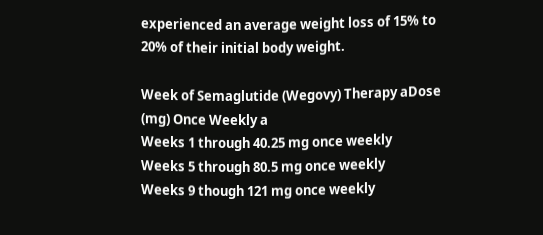experienced an average weight loss of 15% to 20% of their initial body weight.

Week of Semaglutide (Wegovy) Therapy aDose (mg) Once Weekly a
Weeks 1 through 40.25 mg once weekly
Weeks 5 through 80.5 mg once weekly
Weeks 9 though 121 mg once weekly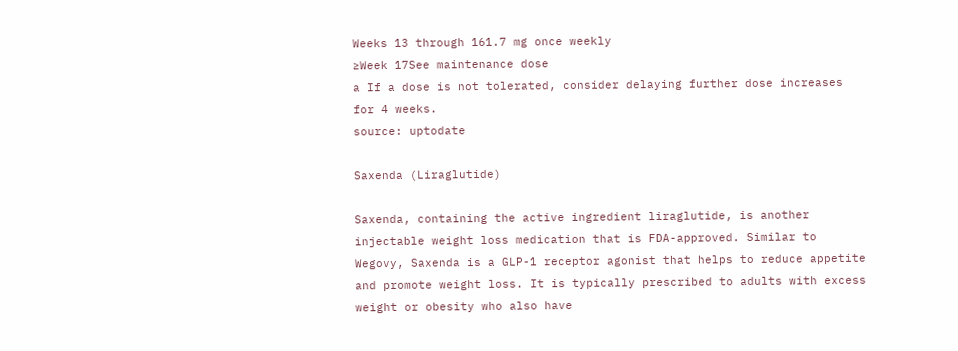Weeks 13 through 161.7 mg once weekly
≥Week 17See maintenance dose
a If a dose is not tolerated, consider delaying further dose increases for 4 weeks.
source: uptodate

Saxenda (Liraglutide)

Saxenda, containing the active ingredient liraglutide, is another injectable weight loss medication that is FDA-approved. Similar to Wegovy, Saxenda is a GLP-1 receptor agonist that helps to reduce appetite and promote weight loss. It is typically prescribed to adults with excess weight or obesity who also have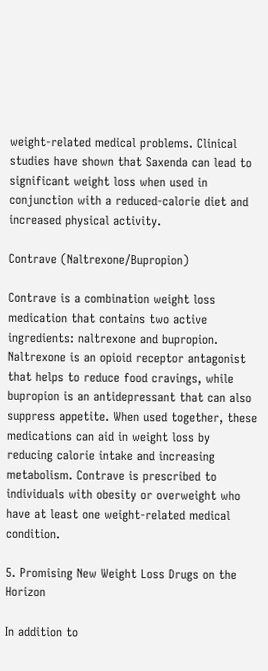weight-related medical problems. Clinical studies have shown that Saxenda can lead to significant weight loss when used in conjunction with a reduced-calorie diet and increased physical activity.

Contrave (Naltrexone/Bupropion)

Contrave is a combination weight loss medication that contains two active ingredients: naltrexone and bupropion. Naltrexone is an opioid receptor antagonist that helps to reduce food cravings, while bupropion is an antidepressant that can also suppress appetite. When used together, these medications can aid in weight loss by reducing calorie intake and increasing metabolism. Contrave is prescribed to individuals with obesity or overweight who have at least one weight-related medical condition.

5. Promising New Weight Loss Drugs on the Horizon

In addition to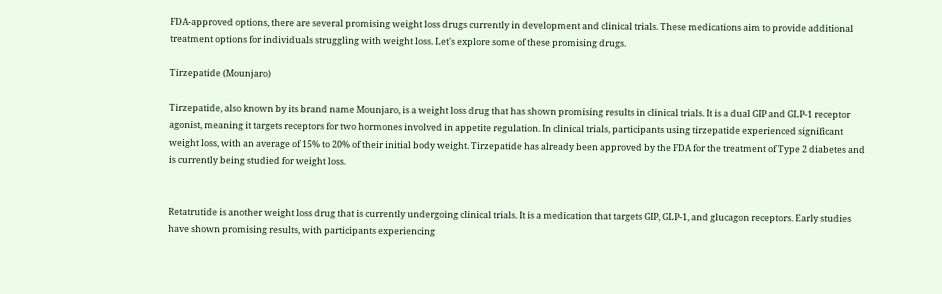FDA-approved options, there are several promising weight loss drugs currently in development and clinical trials. These medications aim to provide additional treatment options for individuals struggling with weight loss. Let's explore some of these promising drugs.

Tirzepatide (Mounjaro)

Tirzepatide, also known by its brand name Mounjaro, is a weight loss drug that has shown promising results in clinical trials. It is a dual GIP and GLP-1 receptor agonist, meaning it targets receptors for two hormones involved in appetite regulation. In clinical trials, participants using tirzepatide experienced significant weight loss, with an average of 15% to 20% of their initial body weight. Tirzepatide has already been approved by the FDA for the treatment of Type 2 diabetes and is currently being studied for weight loss.


Retatrutide is another weight loss drug that is currently undergoing clinical trials. It is a medication that targets GIP, GLP-1, and glucagon receptors. Early studies have shown promising results, with participants experiencing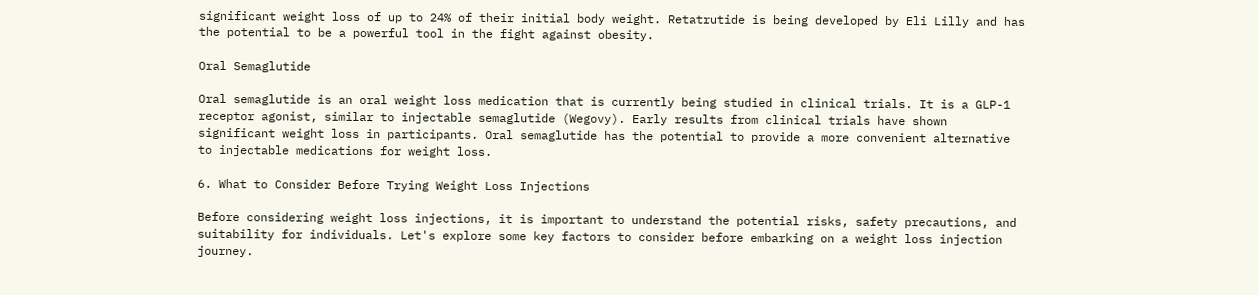significant weight loss of up to 24% of their initial body weight. Retatrutide is being developed by Eli Lilly and has the potential to be a powerful tool in the fight against obesity.

Oral Semaglutide

Oral semaglutide is an oral weight loss medication that is currently being studied in clinical trials. It is a GLP-1 receptor agonist, similar to injectable semaglutide (Wegovy). Early results from clinical trials have shown significant weight loss in participants. Oral semaglutide has the potential to provide a more convenient alternative to injectable medications for weight loss.

6. What to Consider Before Trying Weight Loss Injections

Before considering weight loss injections, it is important to understand the potential risks, safety precautions, and suitability for individuals. Let's explore some key factors to consider before embarking on a weight loss injection journey.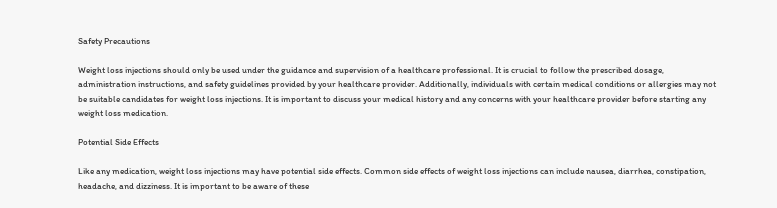Safety Precautions

Weight loss injections should only be used under the guidance and supervision of a healthcare professional. It is crucial to follow the prescribed dosage, administration instructions, and safety guidelines provided by your healthcare provider. Additionally, individuals with certain medical conditions or allergies may not be suitable candidates for weight loss injections. It is important to discuss your medical history and any concerns with your healthcare provider before starting any weight loss medication.

Potential Side Effects

Like any medication, weight loss injections may have potential side effects. Common side effects of weight loss injections can include nausea, diarrhea, constipation, headache, and dizziness. It is important to be aware of these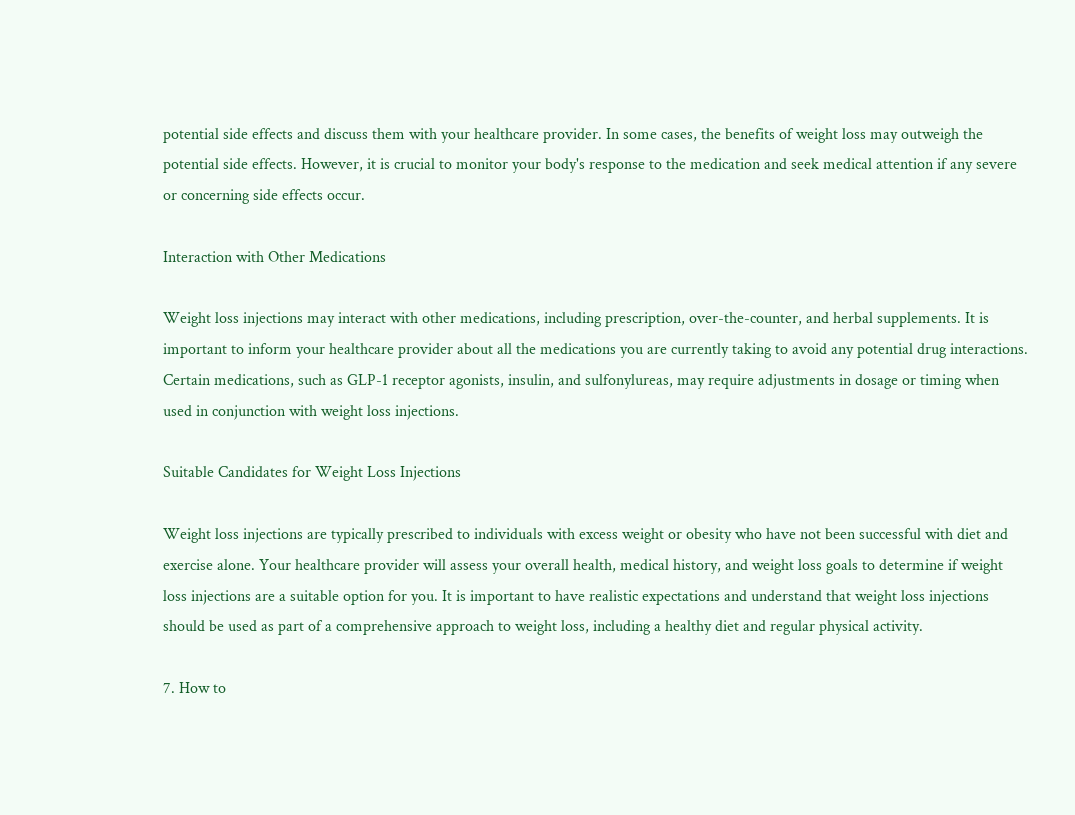potential side effects and discuss them with your healthcare provider. In some cases, the benefits of weight loss may outweigh the potential side effects. However, it is crucial to monitor your body's response to the medication and seek medical attention if any severe or concerning side effects occur.

Interaction with Other Medications

Weight loss injections may interact with other medications, including prescription, over-the-counter, and herbal supplements. It is important to inform your healthcare provider about all the medications you are currently taking to avoid any potential drug interactions. Certain medications, such as GLP-1 receptor agonists, insulin, and sulfonylureas, may require adjustments in dosage or timing when used in conjunction with weight loss injections.

Suitable Candidates for Weight Loss Injections

Weight loss injections are typically prescribed to individuals with excess weight or obesity who have not been successful with diet and exercise alone. Your healthcare provider will assess your overall health, medical history, and weight loss goals to determine if weight loss injections are a suitable option for you. It is important to have realistic expectations and understand that weight loss injections should be used as part of a comprehensive approach to weight loss, including a healthy diet and regular physical activity.

7. How to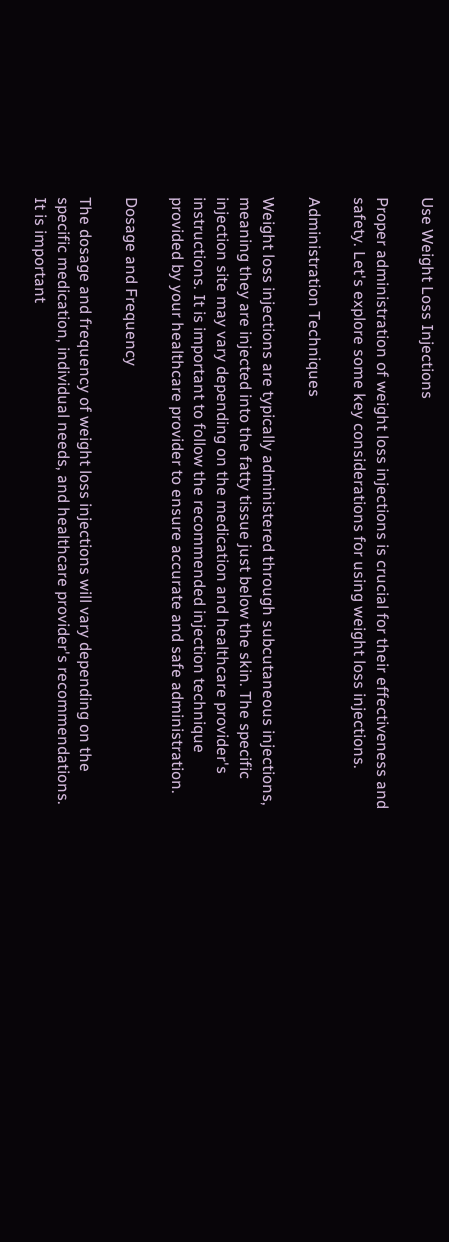Use Weight Loss Injections

Proper administration of weight loss injections is crucial for their effectiveness and safety. Let's explore some key considerations for using weight loss injections.

Administration Techniques

Weight loss injections are typically administered through subcutaneous injections, meaning they are injected into the fatty tissue just below the skin. The specific injection site may vary depending on the medication and healthcare provider's instructions. It is important to follow the recommended injection technique provided by your healthcare provider to ensure accurate and safe administration.

Dosage and Frequency

The dosage and frequency of weight loss injections will vary depending on the specific medication, individual needs, and healthcare provider's recommendations. It is important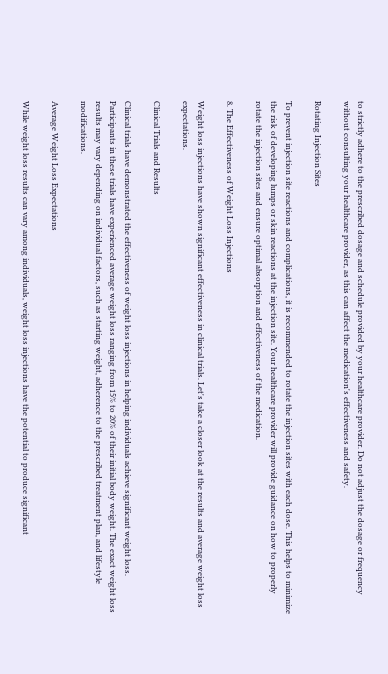to strictly adhere to the prescribed dosage and schedule provided by your healthcare provider. Do not adjust the dosage or frequency without consulting your healthcare provider, as this can affect the medication's effectiveness and safety.

Rotating Injection Sites

To prevent injection site reactions and complications, it is recommended to rotate the injection sites with each dose. This helps to minimize the risk of developing lumps or skin reactions at the injection site. Your healthcare provider will provide guidance on how to properly rotate the injection sites and ensure optimal absorption and effectiveness of the medication.

8. The Effectiveness of Weight Loss Injections

Weight loss injections have shown significant effectiveness in clinical trials. Let's take a closer look at the results and average weight loss expectations.

Clinical Trials and Results

Clinical trials have demonstrated the effectiveness of weight loss injections in helping individuals achieve significant weight loss. Participants in these trials have experienced average weight loss ranging from 15% to 20% of their initial body weight. The exact weight loss results may vary depending on individual factors, such as starting weight, adherence to the prescribed treatment plan, and lifestyle modifications.

Average Weight Loss Expectations

While weight loss results can vary among individuals, weight loss injections have the potential to produce significant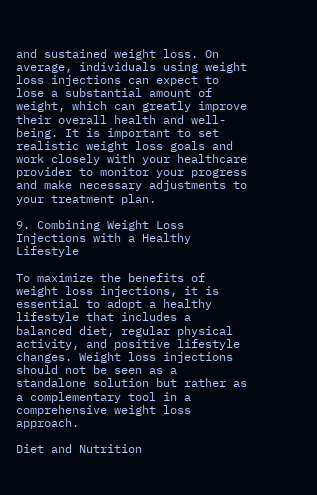and sustained weight loss. On average, individuals using weight loss injections can expect to lose a substantial amount of weight, which can greatly improve their overall health and well-being. It is important to set realistic weight loss goals and work closely with your healthcare provider to monitor your progress and make necessary adjustments to your treatment plan.

9. Combining Weight Loss Injections with a Healthy Lifestyle

To maximize the benefits of weight loss injections, it is essential to adopt a healthy lifestyle that includes a balanced diet, regular physical activity, and positive lifestyle changes. Weight loss injections should not be seen as a standalone solution but rather as a complementary tool in a comprehensive weight loss approach.

Diet and Nutrition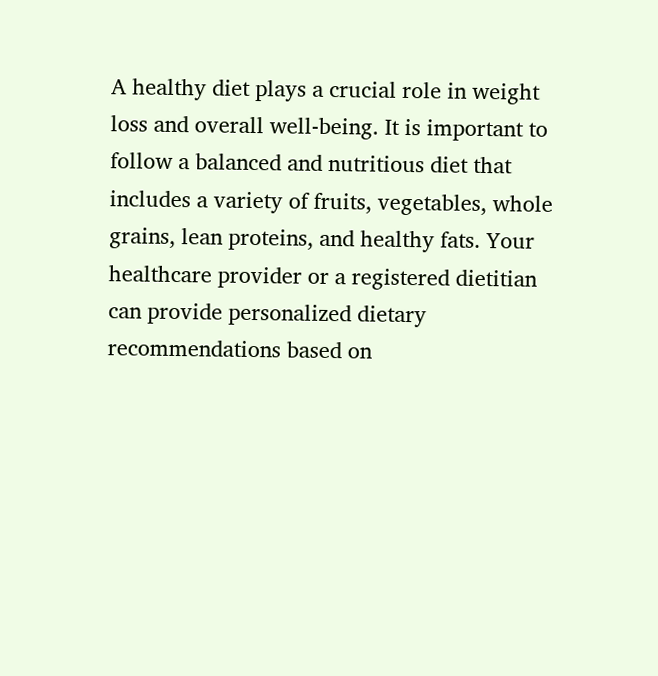A healthy diet plays a crucial role in weight loss and overall well-being. It is important to follow a balanced and nutritious diet that includes a variety of fruits, vegetables, whole grains, lean proteins, and healthy fats. Your healthcare provider or a registered dietitian can provide personalized dietary recommendations based on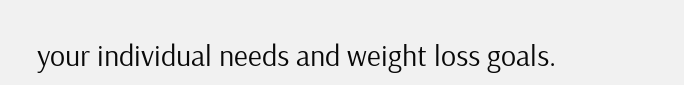your individual needs and weight loss goals.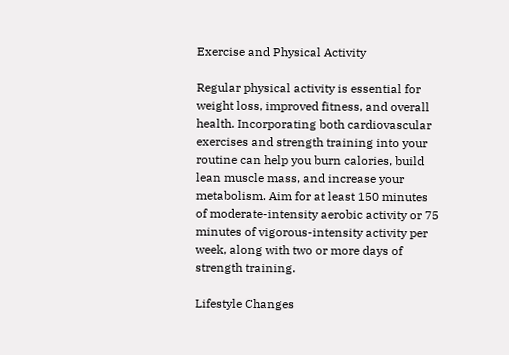Exercise and Physical Activity

Regular physical activity is essential for weight loss, improved fitness, and overall health. Incorporating both cardiovascular exercises and strength training into your routine can help you burn calories, build lean muscle mass, and increase your metabolism. Aim for at least 150 minutes of moderate-intensity aerobic activity or 75 minutes of vigorous-intensity activity per week, along with two or more days of strength training.

Lifestyle Changes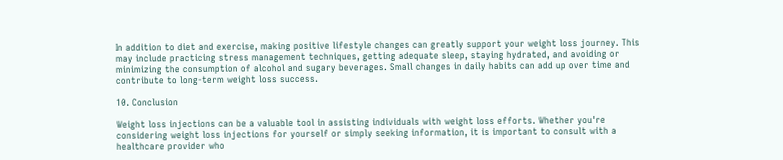In addition to diet and exercise, making positive lifestyle changes can greatly support your weight loss journey. This may include practicing stress management techniques, getting adequate sleep, staying hydrated, and avoiding or minimizing the consumption of alcohol and sugary beverages. Small changes in daily habits can add up over time and contribute to long-term weight loss success.

10. Conclusion

Weight loss injections can be a valuable tool in assisting individuals with weight loss efforts. Whether you're considering weight loss injections for yourself or simply seeking information, it is important to consult with a healthcare provider who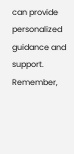can provide personalized guidance and support. Remember,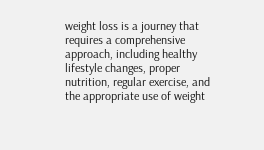weight loss is a journey that requires a comprehensive approach, including healthy lifestyle changes, proper nutrition, regular exercise, and the appropriate use of weight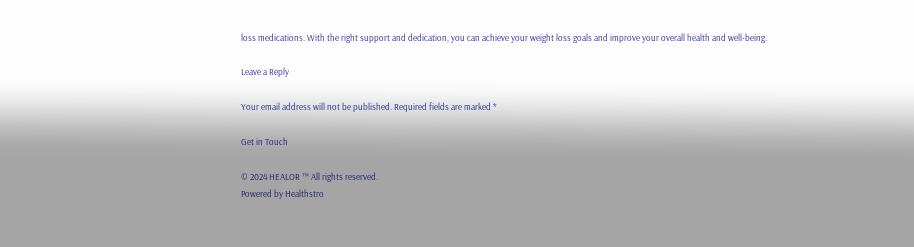loss medications. With the right support and dedication, you can achieve your weight loss goals and improve your overall health and well-being.

Leave a Reply

Your email address will not be published. Required fields are marked *

Get in Touch

© 2024 HEALOR ™ All rights reserved.
Powered by Healthstro